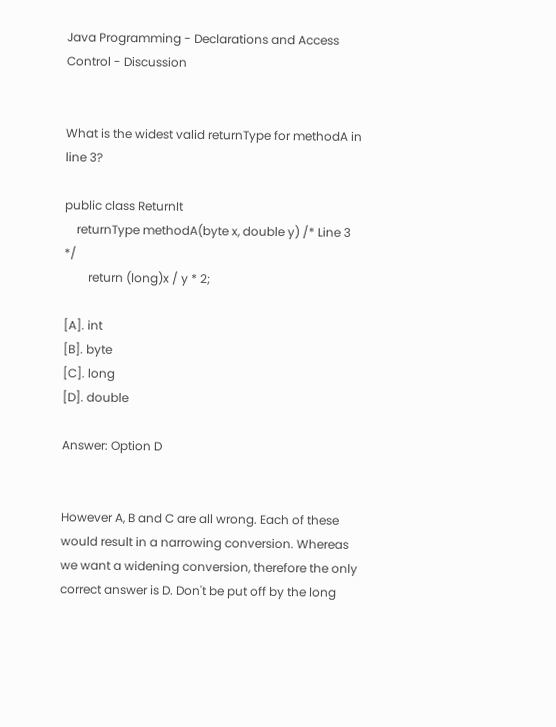Java Programming - Declarations and Access Control - Discussion


What is the widest valid returnType for methodA in line 3?

public class ReturnIt
    returnType methodA(byte x, double y) /* Line 3 */
        return (long)x / y * 2;

[A]. int
[B]. byte
[C]. long
[D]. double

Answer: Option D


However A, B and C are all wrong. Each of these would result in a narrowing conversion. Whereas we want a widening conversion, therefore the only correct answer is D. Don't be put off by the long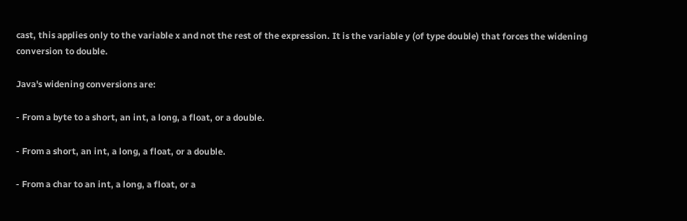cast, this applies only to the variable x and not the rest of the expression. It is the variable y (of type double) that forces the widening conversion to double.

Java's widening conversions are:

- From a byte to a short, an int, a long, a float, or a double.

- From a short, an int, a long, a float, or a double.

- From a char to an int, a long, a float, or a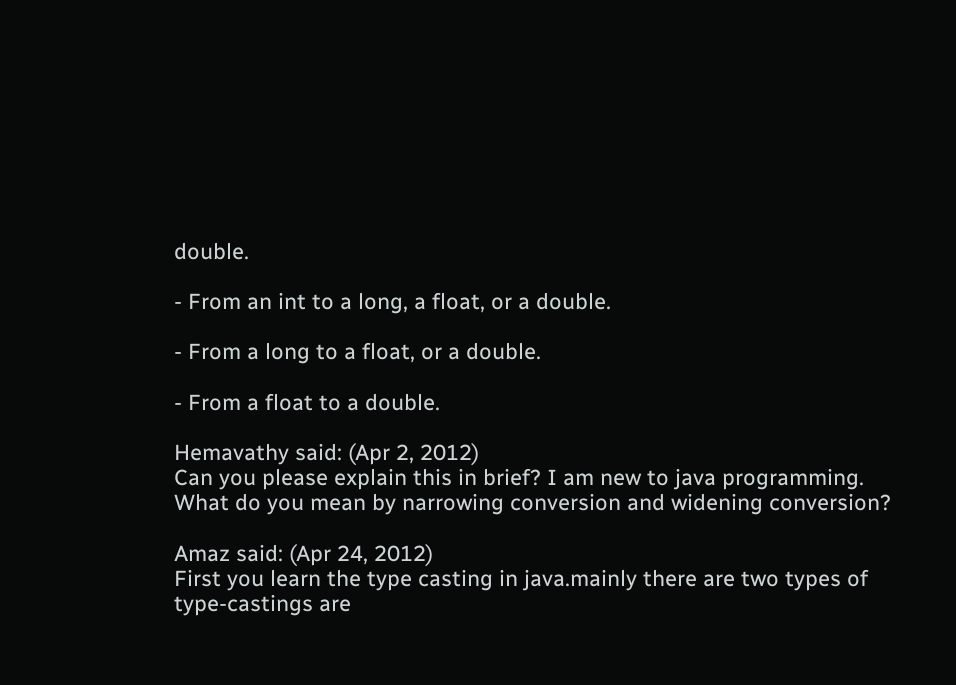double.

- From an int to a long, a float, or a double.

- From a long to a float, or a double.

- From a float to a double.

Hemavathy said: (Apr 2, 2012)
Can you please explain this in brief? I am new to java programming. What do you mean by narrowing conversion and widening conversion?

Amaz said: (Apr 24, 2012)
First you learn the type casting in java.mainly there are two types of type-castings are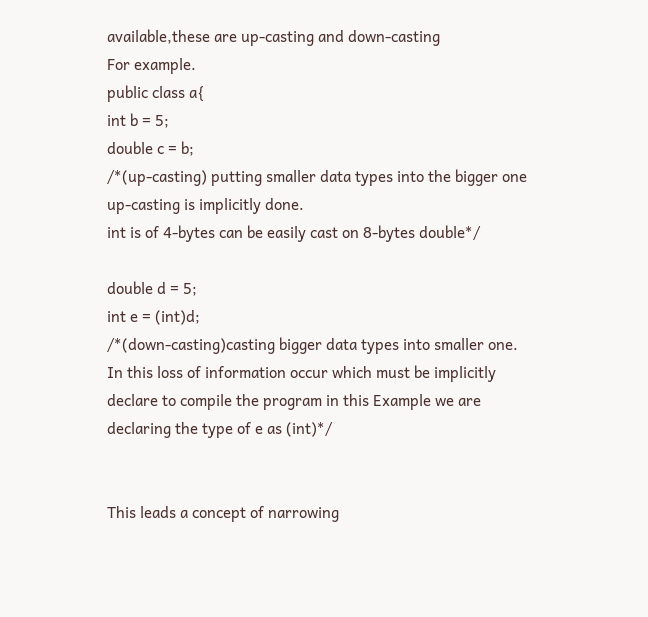available,these are up-casting and down-casting
For example.
public class a{
int b = 5;
double c = b;
/*(up-casting) putting smaller data types into the bigger one
up-casting is implicitly done.
int is of 4-bytes can be easily cast on 8-bytes double*/

double d = 5;
int e = (int)d;
/*(down-casting)casting bigger data types into smaller one.
In this loss of information occur which must be implicitly
declare to compile the program in this Example we are
declaring the type of e as (int)*/


This leads a concept of narrowing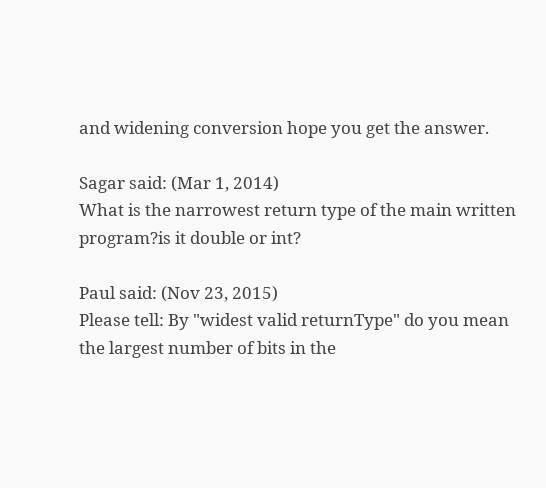and widening conversion hope you get the answer.

Sagar said: (Mar 1, 2014)
What is the narrowest return type of the main written program?is it double or int?

Paul said: (Nov 23, 2015)
Please tell: By "widest valid returnType" do you mean the largest number of bits in the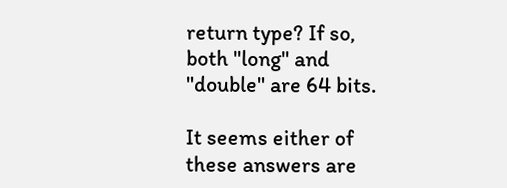return type? If so, both "long" and "double" are 64 bits.

It seems either of these answers are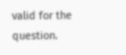valid for the question.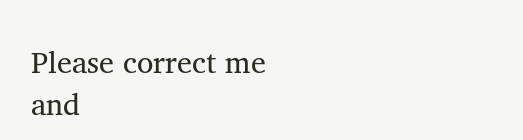Please correct me and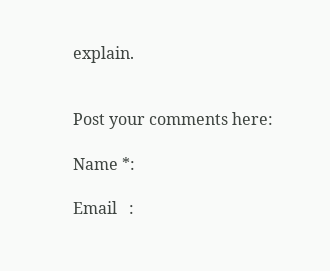explain.


Post your comments here:

Name *:

Email   :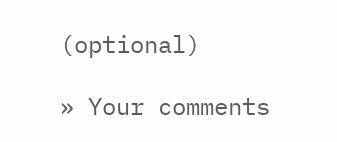(optional)

» Your comments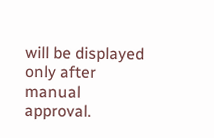will be displayed only after manual approval.